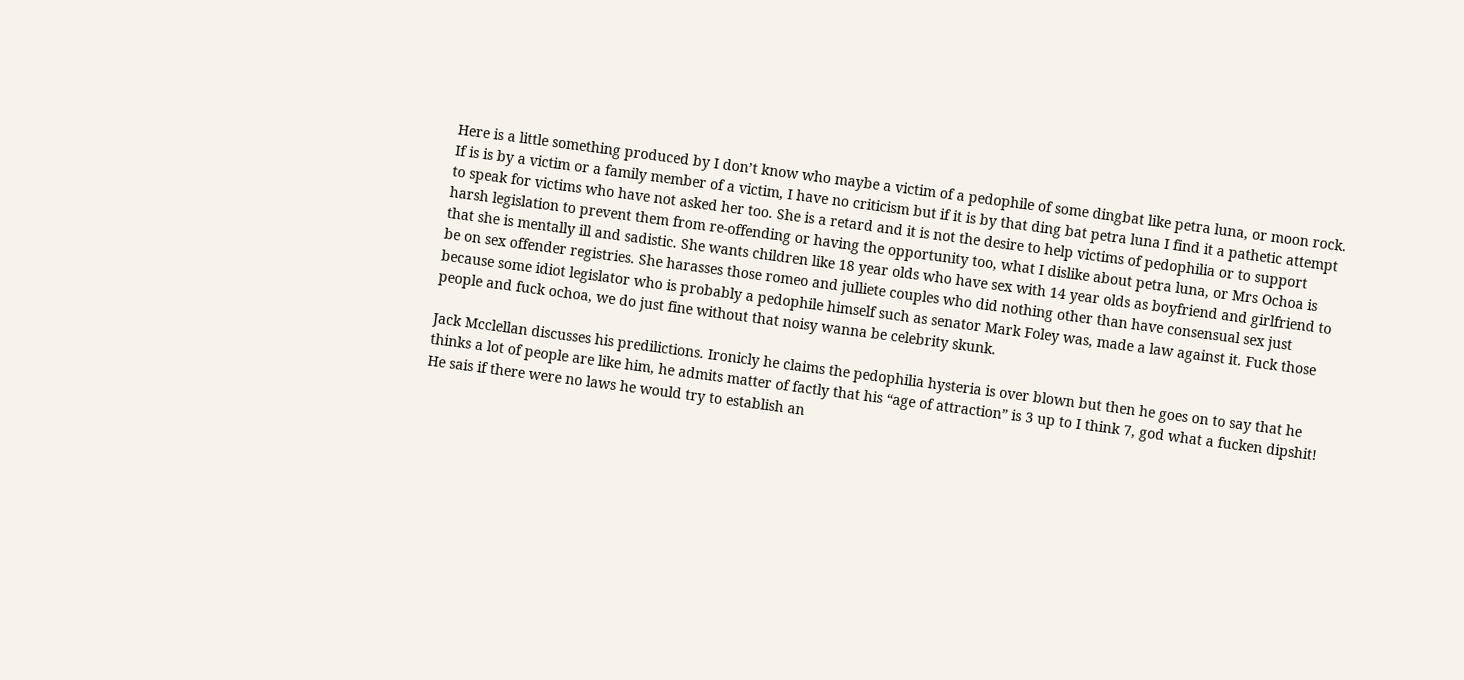Here is a little something produced by I don’t know who maybe a victim of a pedophile of some dingbat like petra luna, or moon rock. If is is by a victim or a family member of a victim, I have no criticism but if it is by that ding bat petra luna I find it a pathetic attempt to speak for victims who have not asked her too. She is a retard and it is not the desire to help victims of pedophilia or to support harsh legislation to prevent them from re-offending or having the opportunity too, what I dislike about petra luna, or Mrs Ochoa is that she is mentally ill and sadistic. She wants children like 18 year olds who have sex with 14 year olds as boyfriend and girlfriend to be on sex offender registries. She harasses those romeo and julliete couples who did nothing other than have consensual sex just because some idiot legislator who is probably a pedophile himself such as senator Mark Foley was, made a law against it. Fuck those people and fuck ochoa, we do just fine without that noisy wanna be celebrity skunk.

Jack Mcclellan discusses his predilictions. Ironicly he claims the pedophilia hysteria is over blown but then he goes on to say that he thinks a lot of people are like him, he admits matter of factly that his “age of attraction” is 3 up to I think 7, god what a fucken dipshit! He sais if there were no laws he would try to establish an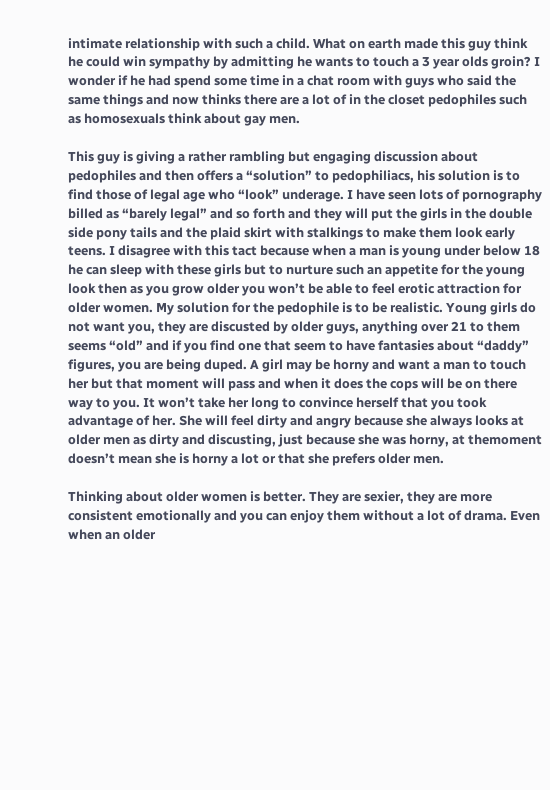intimate relationship with such a child. What on earth made this guy think he could win sympathy by admitting he wants to touch a 3 year olds groin? I wonder if he had spend some time in a chat room with guys who said the same things and now thinks there are a lot of in the closet pedophiles such as homosexuals think about gay men.

This guy is giving a rather rambling but engaging discussion about pedophiles and then offers a “solution” to pedophiliacs, his solution is to find those of legal age who “look” underage. I have seen lots of pornography billed as “barely legal” and so forth and they will put the girls in the double side pony tails and the plaid skirt with stalkings to make them look early teens. I disagree with this tact because when a man is young under below 18 he can sleep with these girls but to nurture such an appetite for the young look then as you grow older you won’t be able to feel erotic attraction for older women. My solution for the pedophile is to be realistic. Young girls do not want you, they are discusted by older guys, anything over 21 to them seems “old” and if you find one that seem to have fantasies about “daddy” figures, you are being duped. A girl may be horny and want a man to touch her but that moment will pass and when it does the cops will be on there way to you. It won’t take her long to convince herself that you took advantage of her. She will feel dirty and angry because she always looks at older men as dirty and discusting, just because she was horny, at themoment doesn’t mean she is horny a lot or that she prefers older men.

Thinking about older women is better. They are sexier, they are more consistent emotionally and you can enjoy them without a lot of drama. Even when an older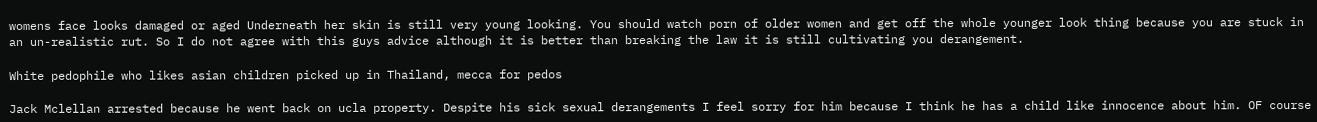womens face looks damaged or aged Underneath her skin is still very young looking. You should watch porn of older women and get off the whole younger look thing because you are stuck in an un-realistic rut. So I do not agree with this guys advice although it is better than breaking the law it is still cultivating you derangement.

White pedophile who likes asian children picked up in Thailand, mecca for pedos

Jack Mclellan arrested because he went back on ucla property. Despite his sick sexual derangements I feel sorry for him because I think he has a child like innocence about him. OF course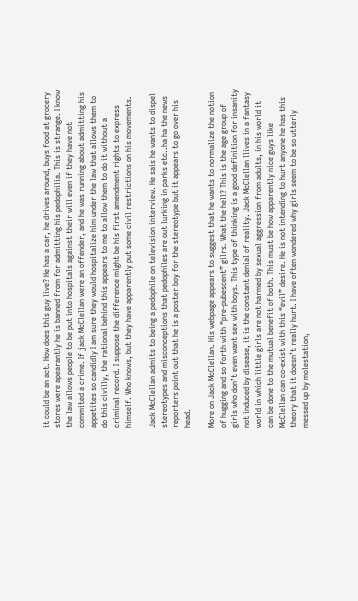it could be an act. How does this guy live? He has a car, he drives around, buys food at grocery stores were apearantly he is banned from for admitting his pedophilia. This is strange. I know the law allows people to be put into hospitals against their will even if they have not commited a crime. If jack McClellan were an offender, and he was running about admitting his appetites so candidly I am sure they would hospitalize him under the law that allows them to do this civilly, the rational behind this appears to me to allow them to do it without a criminal record. I suppose the difference might be his first amendment rights to express himself. Who knows, but they have apparently put some civil restrictions on his movements.

Jack McClellan admits to being a pedophile on television interview. He sais he wants to dispel stereotypes and misconceptions that pedophiles are out lurking in parks etc..ha ha the news reporters point out that he is a poster boy for the stereotype but it appears to go over his head.

More on Jack McClellan. His webpage appears to suggest that he wants to normalize the notion of hugging and so forth with “pre-pubescent” gilrs. What the hell? This is the age group of girls who don’t even want sex with boys. This type of thinking is a good definition for insanity not induced by disease, it is the constant denial of reality. Jack McClellan llives in a fantasy world in which little girls are not harmed by sexual aggression from adults, in his world it can be done to the mutual benefit of both. This must be how apparently nice guys like McClellan can co-exist with this “evil” desire. He is not intending to hurt anyone he has this theory that it doesn’t really hurt. I have often wondered why girls seem to be so utterly messed up by molestation,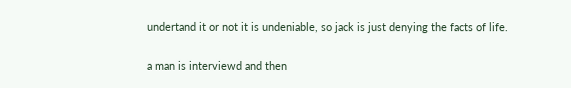undertand it or not it is undeniable, so jack is just denying the facts of life.

a man is interviewd and then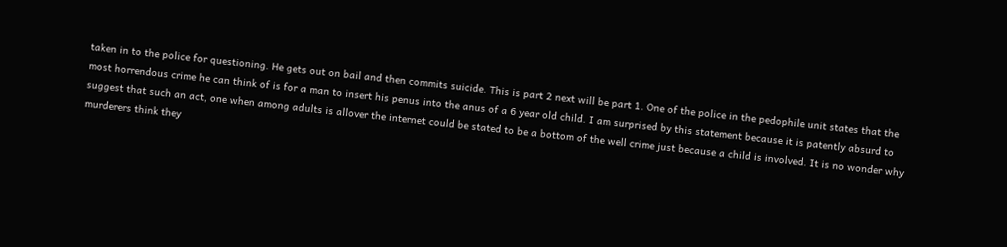taken in to the police for questioning. He gets out on bail and then commits suicide. This is part 2 next will be part 1. One of the police in the pedophile unit states that the most horrendous crime he can think of is for a man to insert his penus into the anus of a 6 year old child. I am surprised by this statement because it is patently absurd to suggest that such an act, one when among adults is allover the internet could be stated to be a bottom of the well crime just because a child is involved. It is no wonder why murderers think they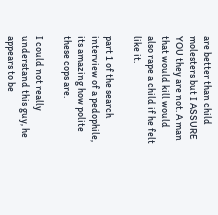are better than child molesters but I ASSURE YOU they are not. A man that would kill would also rape a child if he felt like it.

part 1 of the search interview of a pedophile, its amazing how polite these cops are.

I could not really understand this guy, he appears to be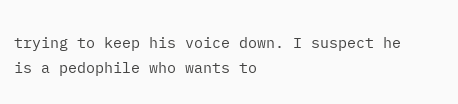trying to keep his voice down. I suspect he is a pedophile who wants to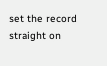set the record straight on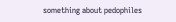something about pedophiles